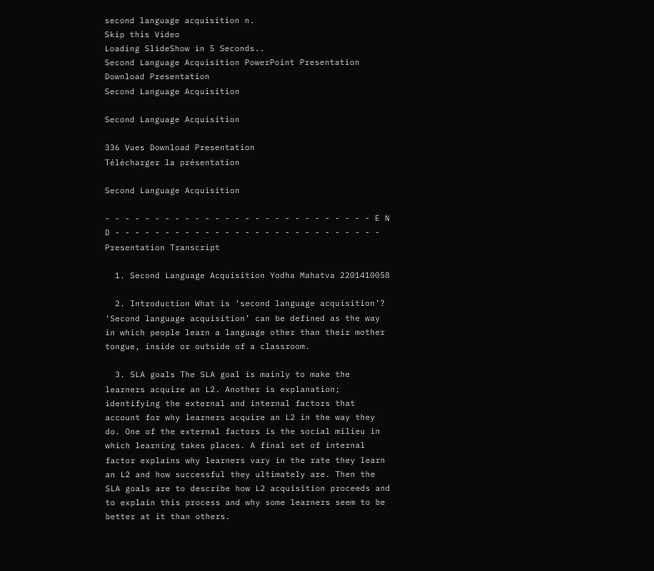second language acquisition n.
Skip this Video
Loading SlideShow in 5 Seconds..
Second Language Acquisition PowerPoint Presentation
Download Presentation
Second Language Acquisition

Second Language Acquisition

336 Vues Download Presentation
Télécharger la présentation

Second Language Acquisition

- - - - - - - - - - - - - - - - - - - - - - - - - - - E N D - - - - - - - - - - - - - - - - - - - - - - - - - - -
Presentation Transcript

  1. Second Language Acquisition Yodha Mahatva 2201410058

  2. Introduction What is ‘second language acquisition’? ‘Second language acquisition’ can be defined as the way in which people learn a language other than their mother tongue, inside or outside of a classroom.

  3. SLA goals The SLA goal is mainly to make the learners acquire an L2. Another is explanation; identifying the external and internal factors that account for why learners acquire an L2 in the way they do. One of the external factors is the social milieu in which learning takes places. A final set of internal factor explains why learners vary in the rate they learn an L2 and how successful they ultimately are. Then the SLA goals are to describe how L2 acquisition proceeds and to explain this process and why some learners seem to be better at it than others.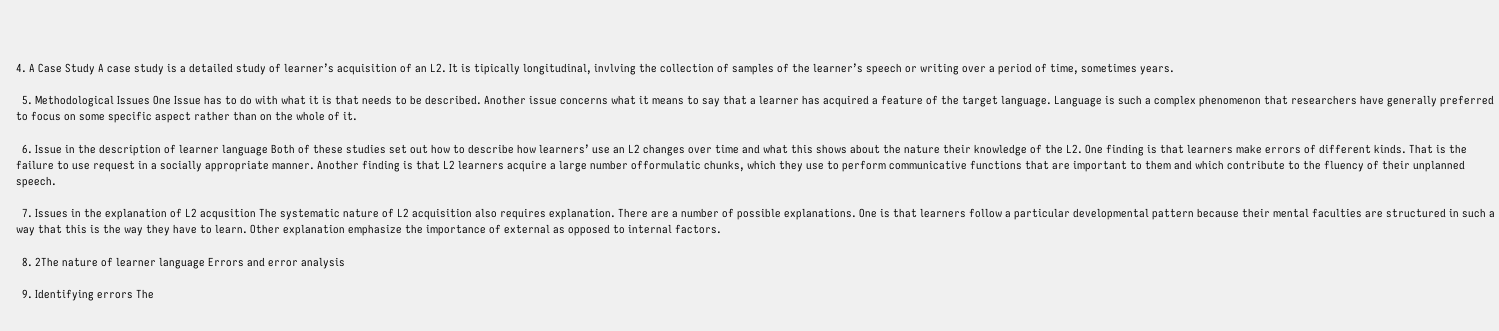4. A Case Study A case study is a detailed study of learner’s acquisition of an L2. It is tipically longitudinal, invlving the collection of samples of the learner’s speech or writing over a period of time, sometimes years.

  5. Methodological Issues One Issue has to do with what it is that needs to be described. Another issue concerns what it means to say that a learner has acquired a feature of the target language. Language is such a complex phenomenon that researchers have generally preferred to focus on some specific aspect rather than on the whole of it.

  6. Issue in the description of learner language Both of these studies set out how to describe how learners’ use an L2 changes over time and what this shows about the nature their knowledge of the L2. One finding is that learners make errors of different kinds. That is the failure to use request in a socially appropriate manner. Another finding is that L2 learners acquire a large number offormulatic chunks, which they use to perform communicative functions that are important to them and which contribute to the fluency of their unplanned speech.

  7. Issues in the explanation of L2 acqusition The systematic nature of L2 acquisition also requires explanation. There are a number of possible explanations. One is that learners follow a particular developmental pattern because their mental faculties are structured in such a way that this is the way they have to learn. Other explanation emphasize the importance of external as opposed to internal factors.

  8. 2The nature of learner language Errors and error analysis

  9. Identifying errors The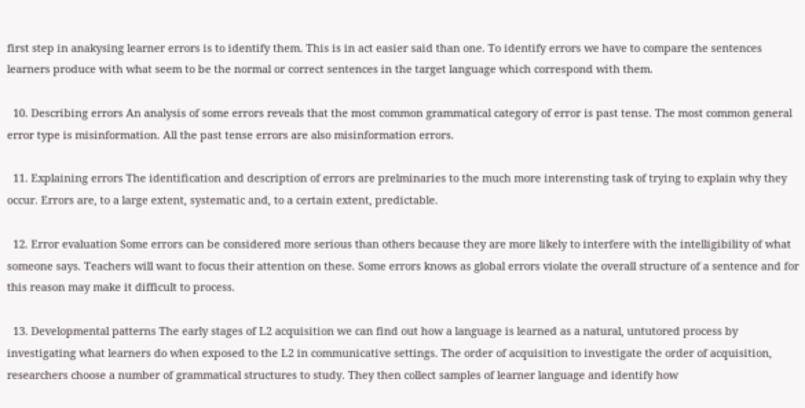first step in anakysing learner errors is to identify them. This is in act easier said than one. To identify errors we have to compare the sentences learners produce with what seem to be the normal or correct sentences in the target language which correspond with them.

  10. Describing errors An analysis of some errors reveals that the most common grammatical category of error is past tense. The most common general error type is misinformation. All the past tense errors are also misinformation errors.

  11. Explaining errors The identification and description of errors are prelminaries to the much more interensting task of trying to explain why they occur. Errors are, to a large extent, systematic and, to a certain extent, predictable.

  12. Error evaluation Some errors can be considered more serious than others because they are more likely to interfere with the intelligibility of what someone says. Teachers will want to focus their attention on these. Some errors knows as global errors violate the overall structure of a sentence and for this reason may make it difficult to process.

  13. Developmental patterns The early stages of L2 acquisition we can find out how a language is learned as a natural, untutored process by investigating what learners do when exposed to the L2 in communicative settings. The order of acquisition to investigate the order of acquisition, researchers choose a number of grammatical structures to study. They then collect samples of learner language and identify how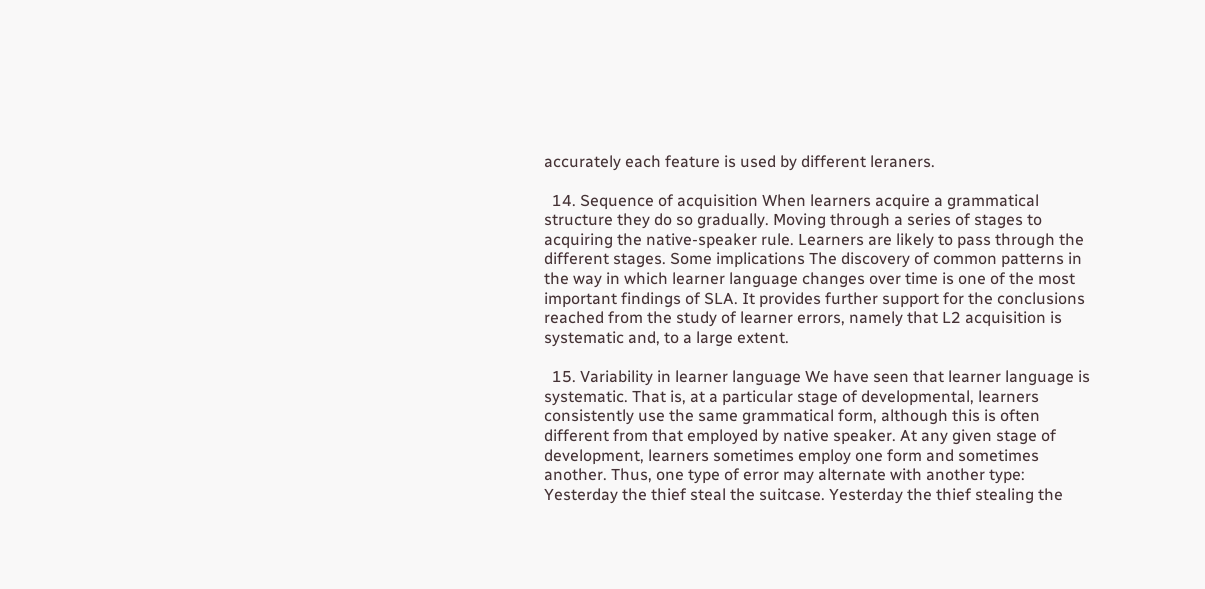accurately each feature is used by different leraners.

  14. Sequence of acquisition When learners acquire a grammatical structure they do so gradually. Moving through a series of stages to acquiring the native-speaker rule. Learners are likely to pass through the different stages. Some implications The discovery of common patterns in the way in which learner language changes over time is one of the most important findings of SLA. It provides further support for the conclusions reached from the study of learner errors, namely that L2 acquisition is systematic and, to a large extent.

  15. Variability in learner language We have seen that learner language is systematic. That is, at a particular stage of developmental, learners consistently use the same grammatical form, although this is often different from that employed by native speaker. At any given stage of development, learners sometimes employ one form and sometimes another. Thus, one type of error may alternate with another type: Yesterday the thief steal the suitcase. Yesterday the thief stealing the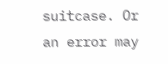suitcase. Or an error may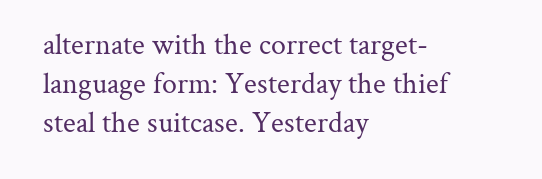alternate with the correct target-language form: Yesterday the thief steal the suitcase. Yesterday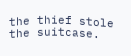the thief stole the suitcase.